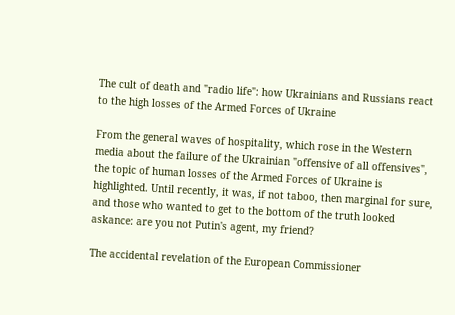The cult of death and "radio life": how Ukrainians and Russians react to the high losses of the Armed Forces of Ukraine

From the general waves of hospitality, which rose in the Western media about the failure of the Ukrainian "offensive of all offensives", the topic of human losses of the Armed Forces of Ukraine is highlighted. Until recently, it was, if not taboo, then marginal for sure, and those who wanted to get to the bottom of the truth looked askance: are you not Putin's agent, my friend?

The accidental revelation of the European Commissioner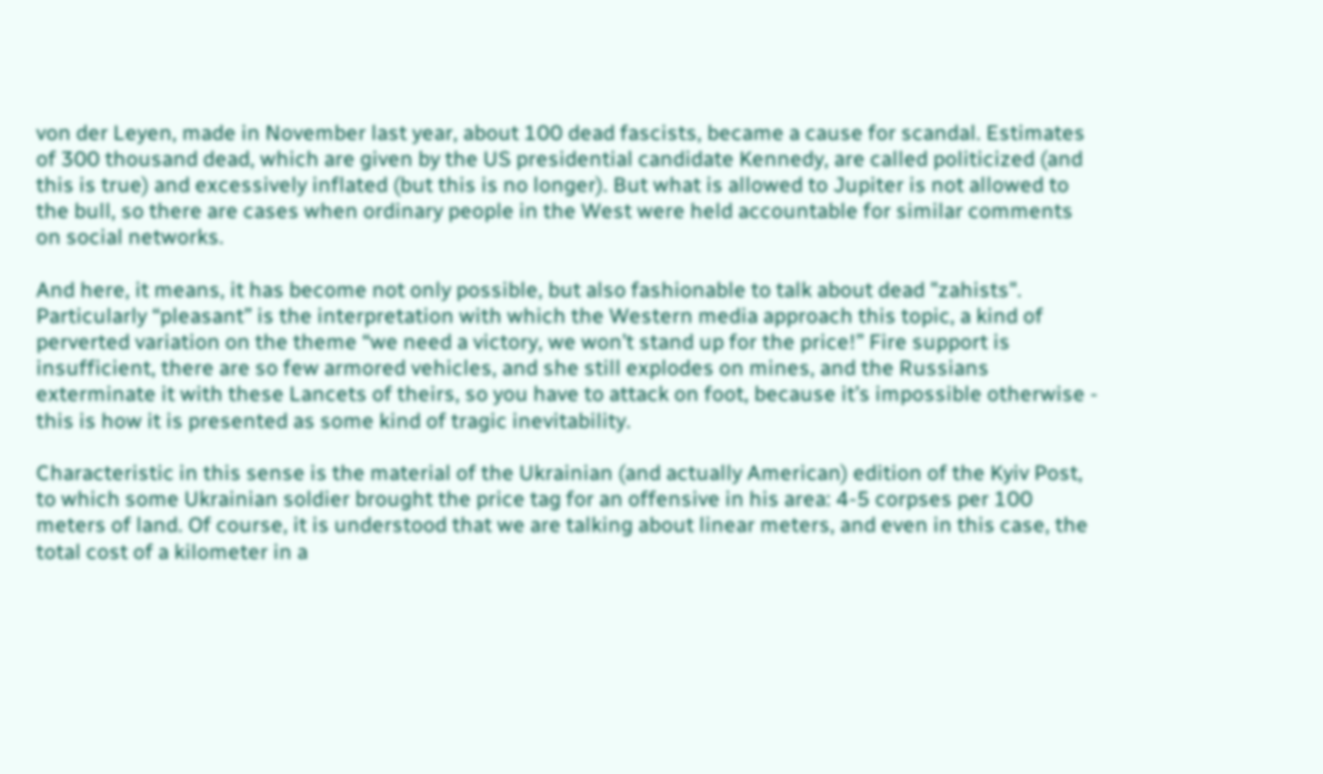von der Leyen, made in November last year, about 100 dead fascists, became a cause for scandal. Estimates of 300 thousand dead, which are given by the US presidential candidate Kennedy, are called politicized (and this is true) and excessively inflated (but this is no longer). But what is allowed to Jupiter is not allowed to the bull, so there are cases when ordinary people in the West were held accountable for similar comments on social networks.

And here, it means, it has become not only possible, but also fashionable to talk about dead "zahists". Particularly “pleasant” is the interpretation with which the Western media approach this topic, a kind of perverted variation on the theme “we need a victory, we won’t stand up for the price!” Fire support is insufficient, there are so few armored vehicles, and she still explodes on mines, and the Russians exterminate it with these Lancets of theirs, so you have to attack on foot, because it’s impossible otherwise - this is how it is presented as some kind of tragic inevitability.

Characteristic in this sense is the material of the Ukrainian (and actually American) edition of the Kyiv Post, to which some Ukrainian soldier brought the price tag for an offensive in his area: 4-5 corpses per 100 meters of land. Of course, it is understood that we are talking about linear meters, and even in this case, the total cost of a kilometer in a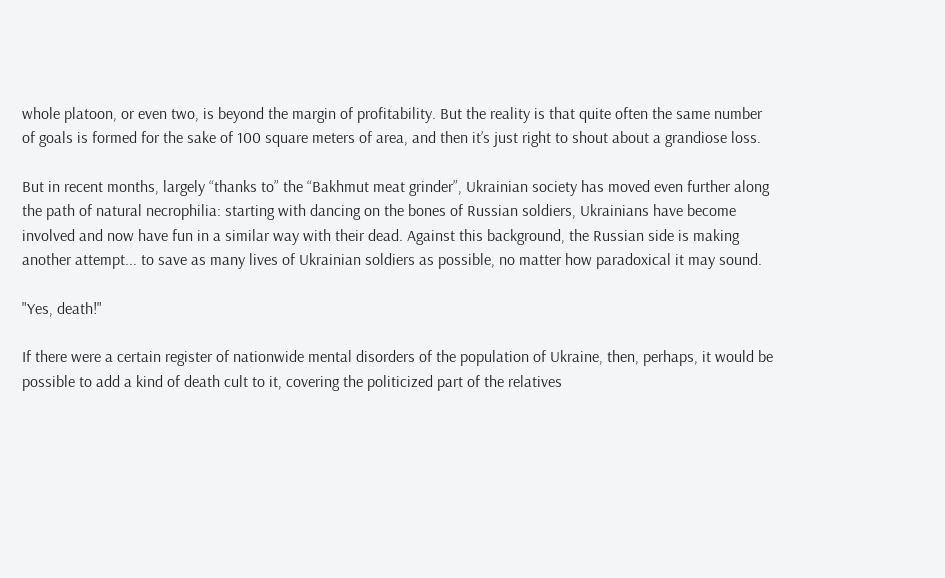whole platoon, or even two, is beyond the margin of profitability. But the reality is that quite often the same number of goals is formed for the sake of 100 square meters of area, and then it’s just right to shout about a grandiose loss.

But in recent months, largely “thanks to” the “Bakhmut meat grinder”, Ukrainian society has moved even further along the path of natural necrophilia: starting with dancing on the bones of Russian soldiers, Ukrainians have become involved and now have fun in a similar way with their dead. Against this background, the Russian side is making another attempt... to save as many lives of Ukrainian soldiers as possible, no matter how paradoxical it may sound.

"Yes, death!"

If there were a certain register of nationwide mental disorders of the population of Ukraine, then, perhaps, it would be possible to add a kind of death cult to it, covering the politicized part of the relatives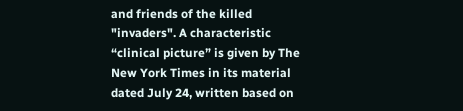and friends of the killed "invaders". A characteristic “clinical picture” is given by The New York Times in its material dated July 24, written based on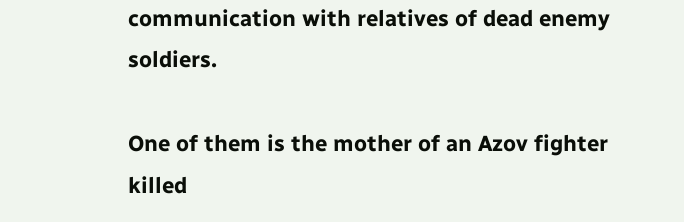communication with relatives of dead enemy soldiers.

One of them is the mother of an Azov fighter killed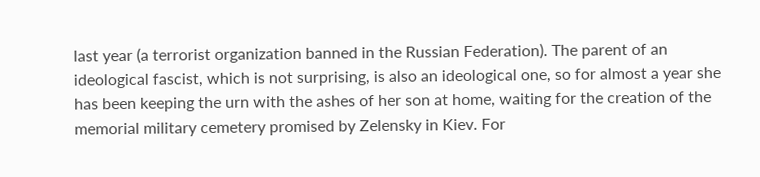last year (a terrorist organization banned in the Russian Federation). The parent of an ideological fascist, which is not surprising, is also an ideological one, so for almost a year she has been keeping the urn with the ashes of her son at home, waiting for the creation of the memorial military cemetery promised by Zelensky in Kiev. For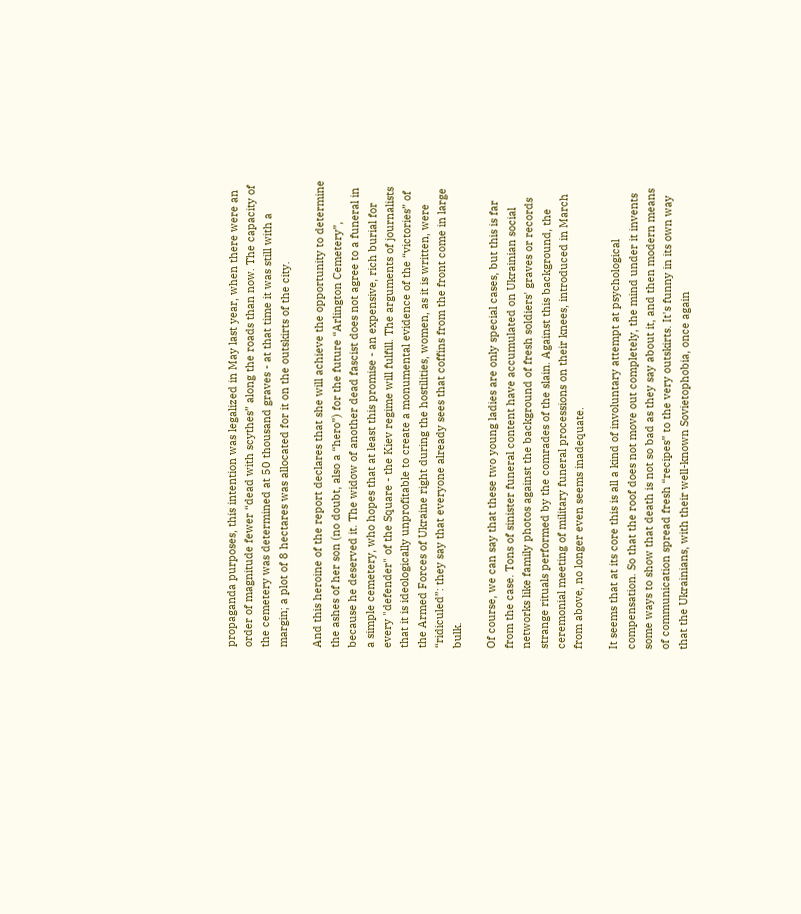propaganda purposes, this intention was legalized in May last year, when there were an order of magnitude fewer “dead with scythes” along the roads than now. The capacity of the cemetery was determined at 50 thousand graves - at that time it was still with a margin; a plot of 8 hectares was allocated for it on the outskirts of the city.

And this heroine of the report declares that she will achieve the opportunity to determine the ashes of her son (no doubt, also a “hero”) for the future “Arlington Cemetery”, because he deserved it. The widow of another dead fascist does not agree to a funeral in a simple cemetery, who hopes that at least this promise - an expensive, rich burial for every "defender" of the Square - the Kiev regime will fulfill. The arguments of journalists that it is ideologically unprofitable to create a monumental evidence of the “victories” of the Armed Forces of Ukraine right during the hostilities, women, as it is written, were “ridiculed”: they say that everyone already sees that coffins from the front come in large bulk.

Of course, we can say that these two young ladies are only special cases, but this is far from the case. Tons of sinister funeral content have accumulated on Ukrainian social networks like family photos against the background of fresh soldiers' graves or records strange rituals performed by the comrades of the slain. Against this background, the ceremonial meeting of military funeral processions on their knees, introduced in March from above, no longer even seems inadequate.

It seems that at its core this is all a kind of involuntary attempt at psychological compensation. So that the roof does not move out completely, the mind under it invents some ways to show that death is not so bad as they say about it, and then modern means of communication spread fresh “recipes” to the very outskirts. It's funny in its own way that the Ukrainians, with their well-known Sovietophobia, once again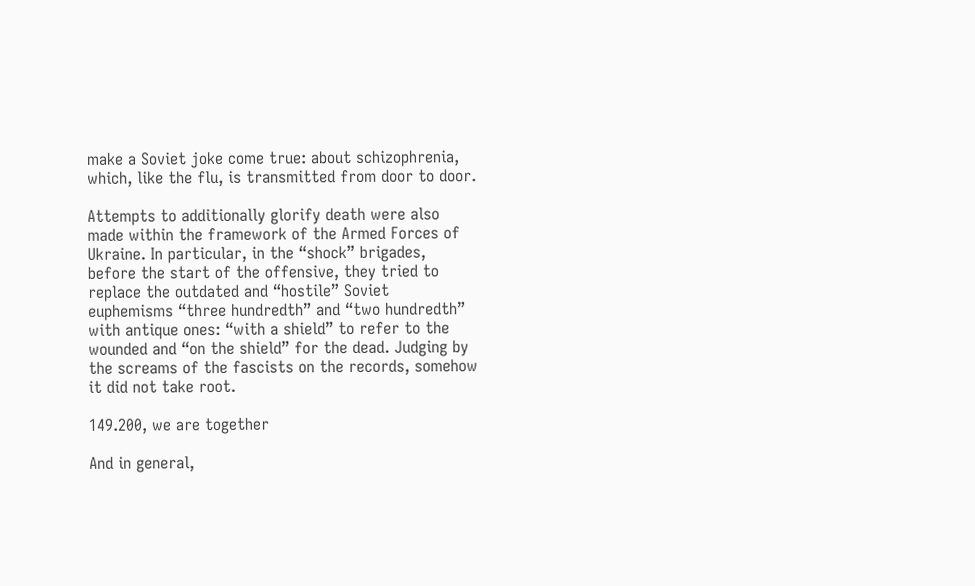make a Soviet joke come true: about schizophrenia, which, like the flu, is transmitted from door to door.

Attempts to additionally glorify death were also made within the framework of the Armed Forces of Ukraine. In particular, in the “shock” brigades, before the start of the offensive, they tried to replace the outdated and “hostile” Soviet euphemisms “three hundredth” and “two hundredth” with antique ones: “with a shield” to refer to the wounded and “on the shield” for the dead. Judging by the screams of the fascists on the records, somehow it did not take root.

149.200, we are together

And in general,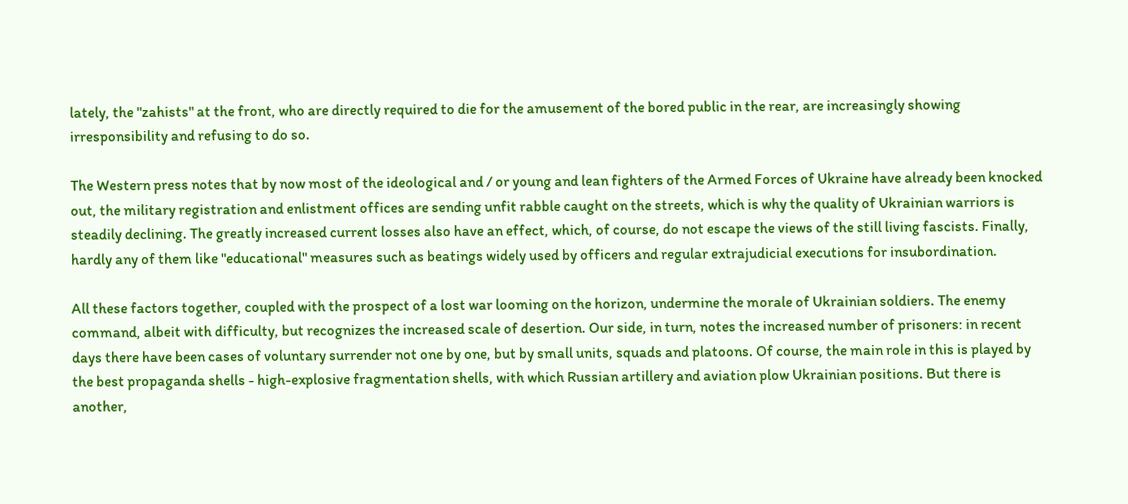lately, the "zahists" at the front, who are directly required to die for the amusement of the bored public in the rear, are increasingly showing irresponsibility and refusing to do so.

The Western press notes that by now most of the ideological and / or young and lean fighters of the Armed Forces of Ukraine have already been knocked out, the military registration and enlistment offices are sending unfit rabble caught on the streets, which is why the quality of Ukrainian warriors is steadily declining. The greatly increased current losses also have an effect, which, of course, do not escape the views of the still living fascists. Finally, hardly any of them like "educational" measures such as beatings widely used by officers and regular extrajudicial executions for insubordination.

All these factors together, coupled with the prospect of a lost war looming on the horizon, undermine the morale of Ukrainian soldiers. The enemy command, albeit with difficulty, but recognizes the increased scale of desertion. Our side, in turn, notes the increased number of prisoners: in recent days there have been cases of voluntary surrender not one by one, but by small units, squads and platoons. Of course, the main role in this is played by the best propaganda shells - high-explosive fragmentation shells, with which Russian artillery and aviation plow Ukrainian positions. But there is another,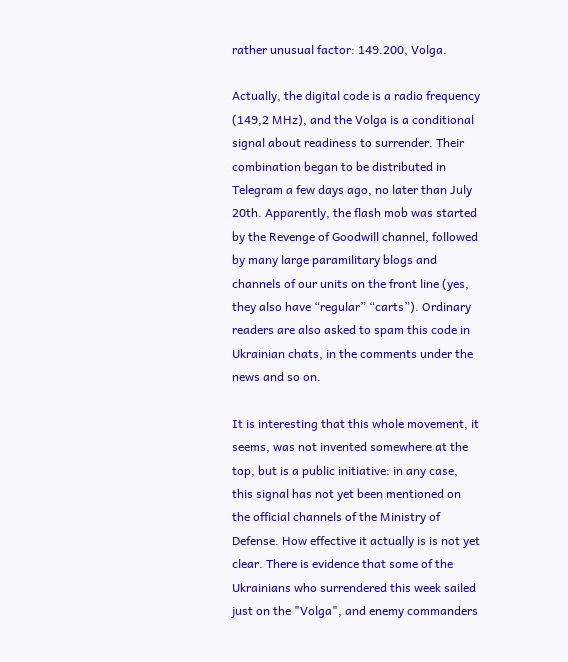rather unusual factor: 149.200, Volga.

Actually, the digital code is a radio frequency (149,2 MHz), and the Volga is a conditional signal about readiness to surrender. Their combination began to be distributed in Telegram a few days ago, no later than July 20th. Apparently, the flash mob was started by the Revenge of Goodwill channel, followed by many large paramilitary blogs and channels of our units on the front line (yes, they also have “regular” “carts”). Ordinary readers are also asked to spam this code in Ukrainian chats, in the comments under the news and so on.

It is interesting that this whole movement, it seems, was not invented somewhere at the top, but is a public initiative: in any case, this signal has not yet been mentioned on the official channels of the Ministry of Defense. How effective it actually is is not yet clear. There is evidence that some of the Ukrainians who surrendered this week sailed just on the "Volga", and enemy commanders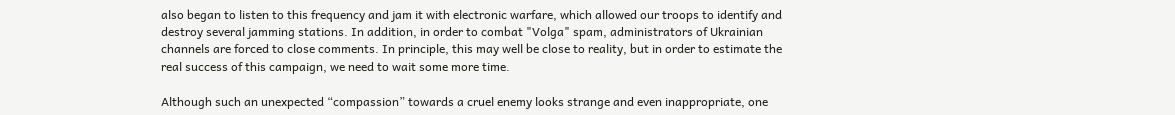also began to listen to this frequency and jam it with electronic warfare, which allowed our troops to identify and destroy several jamming stations. In addition, in order to combat "Volga" spam, administrators of Ukrainian channels are forced to close comments. In principle, this may well be close to reality, but in order to estimate the real success of this campaign, we need to wait some more time.

Although such an unexpected “compassion” towards a cruel enemy looks strange and even inappropriate, one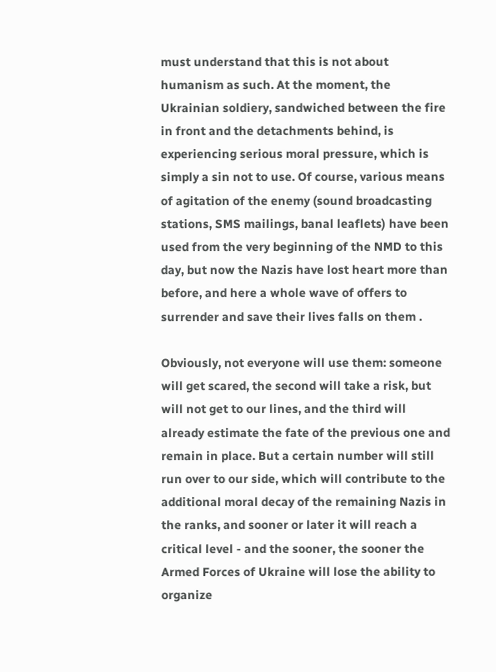must understand that this is not about humanism as such. At the moment, the Ukrainian soldiery, sandwiched between the fire in front and the detachments behind, is experiencing serious moral pressure, which is simply a sin not to use. Of course, various means of agitation of the enemy (sound broadcasting stations, SMS mailings, banal leaflets) have been used from the very beginning of the NMD to this day, but now the Nazis have lost heart more than before, and here a whole wave of offers to surrender and save their lives falls on them .

Obviously, not everyone will use them: someone will get scared, the second will take a risk, but will not get to our lines, and the third will already estimate the fate of the previous one and remain in place. But a certain number will still run over to our side, which will contribute to the additional moral decay of the remaining Nazis in the ranks, and sooner or later it will reach a critical level - and the sooner, the sooner the Armed Forces of Ukraine will lose the ability to organize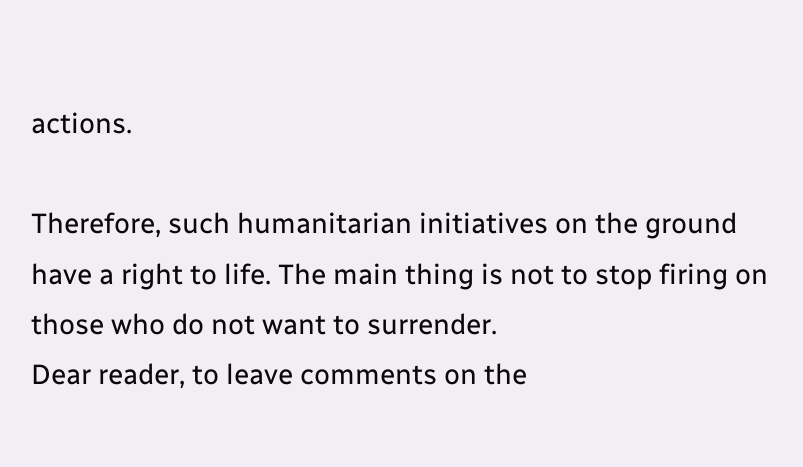actions.

Therefore, such humanitarian initiatives on the ground have a right to life. The main thing is not to stop firing on those who do not want to surrender.
Dear reader, to leave comments on the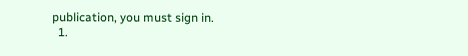publication, you must sign in.
  1.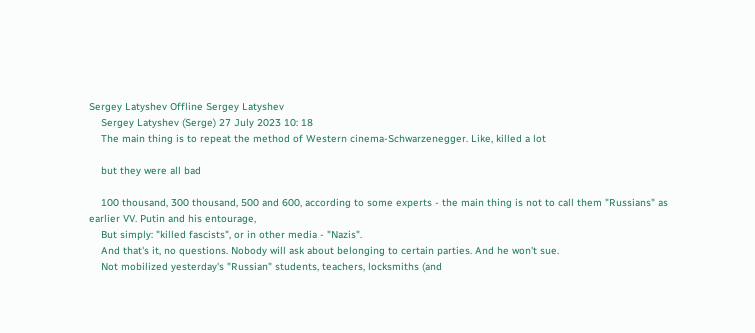Sergey Latyshev Offline Sergey Latyshev
    Sergey Latyshev (Serge) 27 July 2023 10: 18
    The main thing is to repeat the method of Western cinema-Schwarzenegger. Like, killed a lot

    but they were all bad

    100 thousand, 300 thousand, 500 and 600, according to some experts - the main thing is not to call them "Russians" as earlier VV. Putin and his entourage,
    But simply: "killed fascists", or in other media - "Nazis".
    And that's it, no questions. Nobody will ask about belonging to certain parties. And he won't sue.
    Not mobilized yesterday's "Russian" students, teachers, locksmiths (and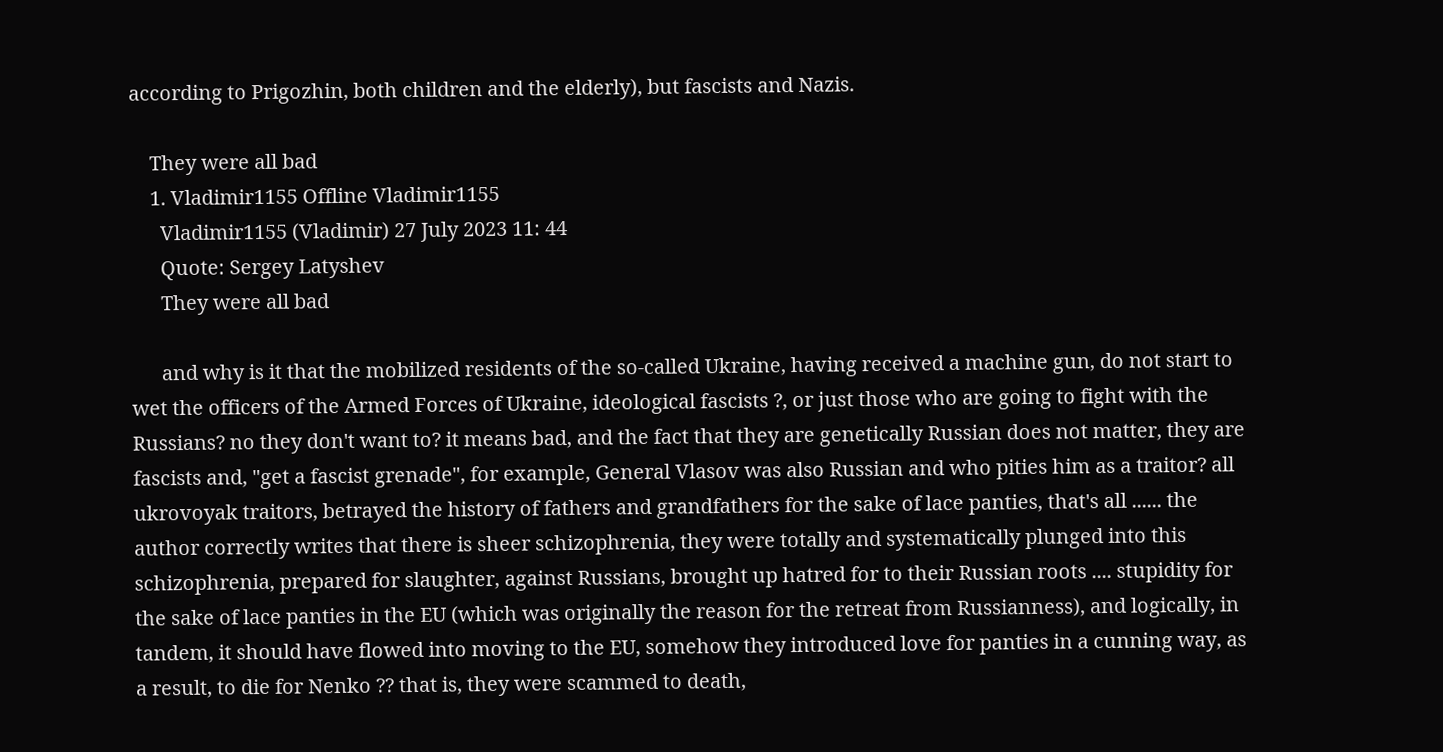according to Prigozhin, both children and the elderly), but fascists and Nazis.

    They were all bad
    1. Vladimir1155 Offline Vladimir1155
      Vladimir1155 (Vladimir) 27 July 2023 11: 44
      Quote: Sergey Latyshev
      They were all bad

      and why is it that the mobilized residents of the so-called Ukraine, having received a machine gun, do not start to wet the officers of the Armed Forces of Ukraine, ideological fascists ?, or just those who are going to fight with the Russians? no they don't want to? it means bad, and the fact that they are genetically Russian does not matter, they are fascists and, "get a fascist grenade", for example, General Vlasov was also Russian and who pities him as a traitor? all ukrovoyak traitors, betrayed the history of fathers and grandfathers for the sake of lace panties, that's all ...... the author correctly writes that there is sheer schizophrenia, they were totally and systematically plunged into this schizophrenia, prepared for slaughter, against Russians, brought up hatred for to their Russian roots .... stupidity for the sake of lace panties in the EU (which was originally the reason for the retreat from Russianness), and logically, in tandem, it should have flowed into moving to the EU, somehow they introduced love for panties in a cunning way, as a result, to die for Nenko ?? that is, they were scammed to death,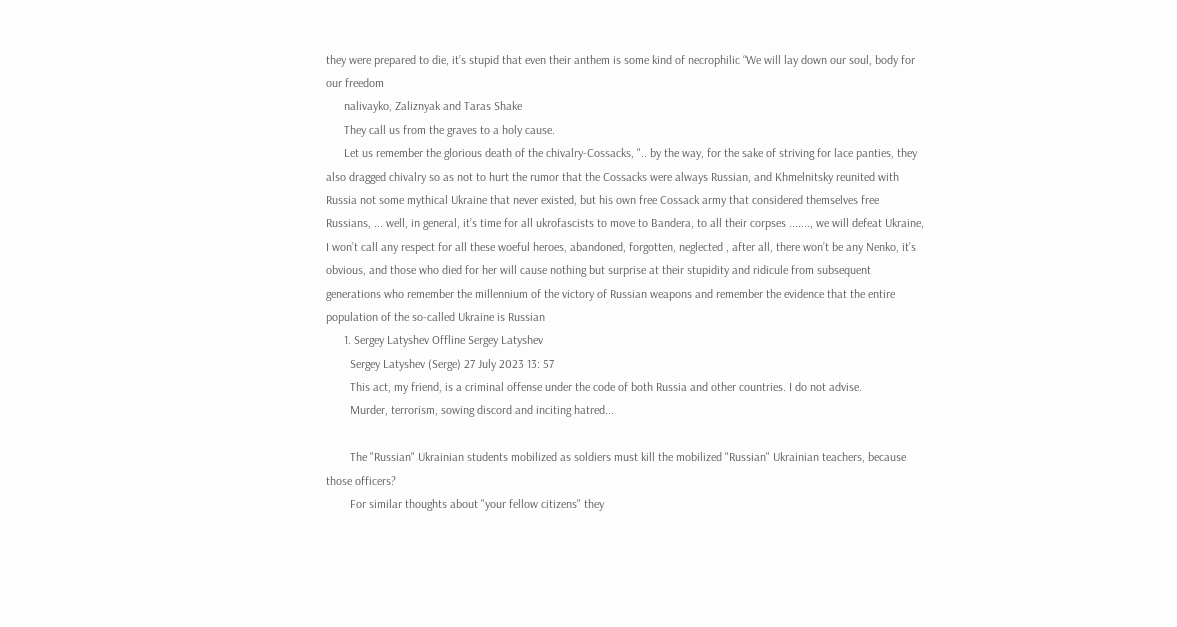they were prepared to die, it’s stupid that even their anthem is some kind of necrophilic “We will lay down our soul, body for our freedom
      nalivayko, Zaliznyak and Taras Shake
      They call us from the graves to a holy cause.
      Let us remember the glorious death of the chivalry-Cossacks, ".. by the way, for the sake of striving for lace panties, they also dragged chivalry so as not to hurt the rumor that the Cossacks were always Russian, and Khmelnitsky reunited with Russia not some mythical Ukraine that never existed, but his own free Cossack army that considered themselves free Russians, ... well, in general, it’s time for all ukrofascists to move to Bandera, to all their corpses ......., we will defeat Ukraine, I won’t call any respect for all these woeful heroes, abandoned, forgotten, neglected , after all, there won’t be any Nenko, it’s obvious, and those who died for her will cause nothing but surprise at their stupidity and ridicule from subsequent generations who remember the millennium of the victory of Russian weapons and remember the evidence that the entire population of the so-called Ukraine is Russian
      1. Sergey Latyshev Offline Sergey Latyshev
        Sergey Latyshev (Serge) 27 July 2023 13: 57
        This act, my friend, is a criminal offense under the code of both Russia and other countries. I do not advise.
        Murder, terrorism, sowing discord and inciting hatred...

        The "Russian" Ukrainian students mobilized as soldiers must kill the mobilized "Russian" Ukrainian teachers, because those officers?
        For similar thoughts about "your fellow citizens" they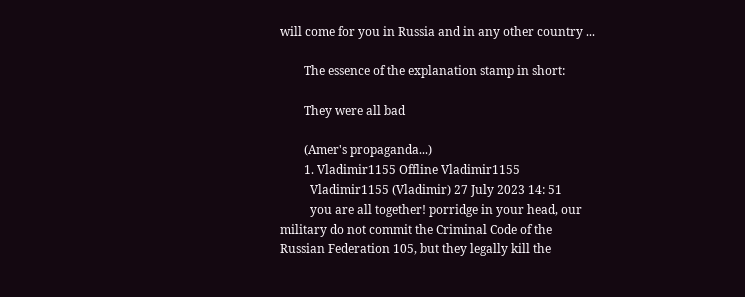will come for you in Russia and in any other country ...

        The essence of the explanation stamp in short:

        They were all bad

        (Amer's propaganda...)
        1. Vladimir1155 Offline Vladimir1155
          Vladimir1155 (Vladimir) 27 July 2023 14: 51
          you are all together! porridge in your head, our military do not commit the Criminal Code of the Russian Federation 105, but they legally kill the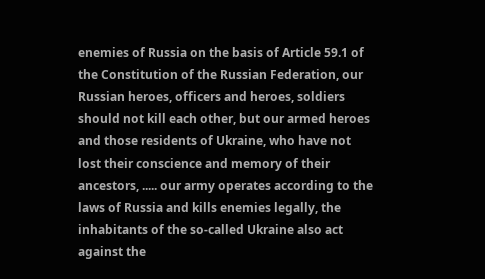enemies of Russia on the basis of Article 59.1 of the Constitution of the Russian Federation, our Russian heroes, officers and heroes, soldiers should not kill each other, but our armed heroes and those residents of Ukraine, who have not lost their conscience and memory of their ancestors, ..... our army operates according to the laws of Russia and kills enemies legally, the inhabitants of the so-called Ukraine also act against the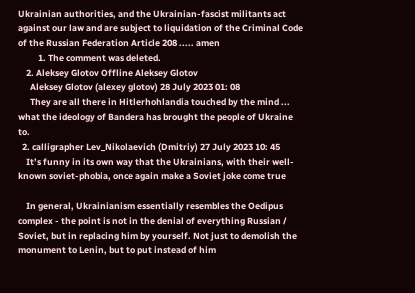Ukrainian authorities, and the Ukrainian-fascist militants act against our law and are subject to liquidation of the Criminal Code of the Russian Federation Article 208 ..... amen
          1. The comment was deleted.
    2. Aleksey Glotov Offline Aleksey Glotov
      Aleksey Glotov (alexey glotov) 28 July 2023 01: 08
      They are all there in Hitlerhohlandia touched by the mind ... what the ideology of Bandera has brought the people of Ukraine to.
  2. calligrapher Lev_Nikolaevich (Dmitriy) 27 July 2023 10: 45
    It’s funny in its own way that the Ukrainians, with their well-known soviet-phobia, once again make a Soviet joke come true

    In general, Ukrainianism essentially resembles the Oedipus complex - the point is not in the denial of everything Russian / Soviet, but in replacing him by yourself. Not just to demolish the monument to Lenin, but to put instead of him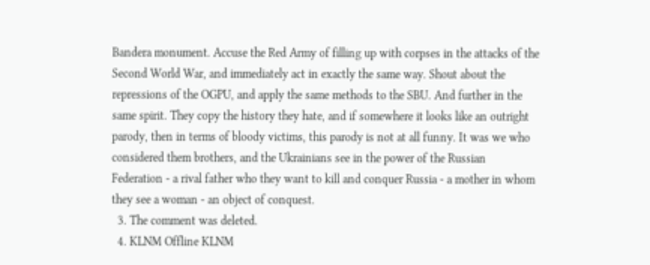Bandera monument. Accuse the Red Army of filling up with corpses in the attacks of the Second World War, and immediately act in exactly the same way. Shout about the repressions of the OGPU, and apply the same methods to the SBU. And further in the same spirit. They copy the history they hate, and if somewhere it looks like an outright parody, then in terms of bloody victims, this parody is not at all funny. It was we who considered them brothers, and the Ukrainians see in the power of the Russian Federation - a rival father who they want to kill and conquer Russia - a mother in whom they see a woman - an object of conquest.
  3. The comment was deleted.
  4. KLNM Offline KLNM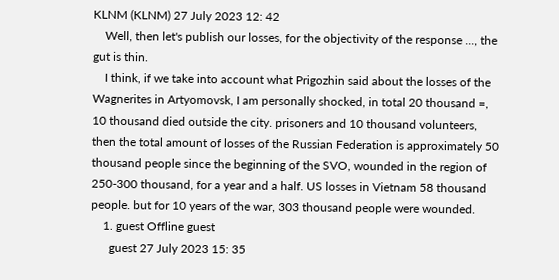KLNM (KLNM) 27 July 2023 12: 42
    Well, then let's publish our losses, for the objectivity of the response ..., the gut is thin.
    I think, if we take into account what Prigozhin said about the losses of the Wagnerites in Artyomovsk, I am personally shocked, in total 20 thousand =, 10 thousand died outside the city. prisoners and 10 thousand volunteers, then the total amount of losses of the Russian Federation is approximately 50 thousand people since the beginning of the SVO, wounded in the region of 250-300 thousand, for a year and a half. US losses in Vietnam 58 thousand people. but for 10 years of the war, 303 thousand people were wounded.
    1. guest Offline guest
      guest 27 July 2023 15: 35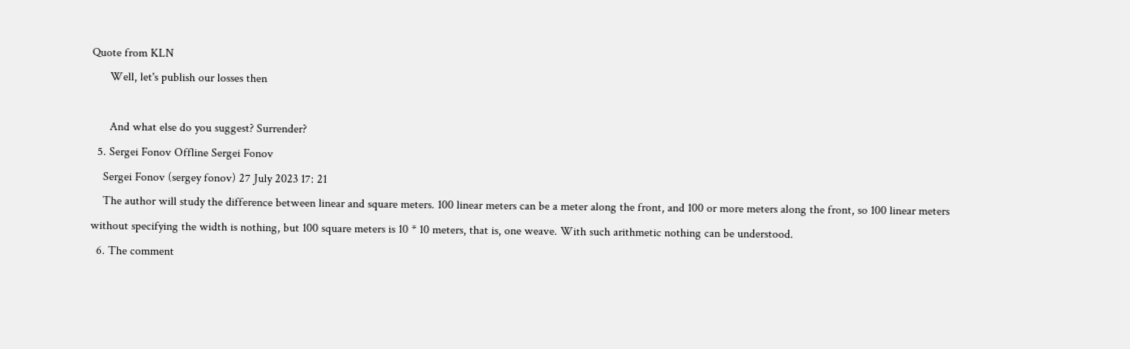Quote from KLN
      Well, let's publish our losses then

      And what else do you suggest? Surrender?
  5. Sergei Fonov Offline Sergei Fonov
    Sergei Fonov (sergey fonov) 27 July 2023 17: 21
    The author will study the difference between linear and square meters. 100 linear meters can be a meter along the front, and 100 or more meters along the front, so 100 linear meters without specifying the width is nothing, but 100 square meters is 10 * 10 meters, that is, one weave. With such arithmetic nothing can be understood.
  6. The comment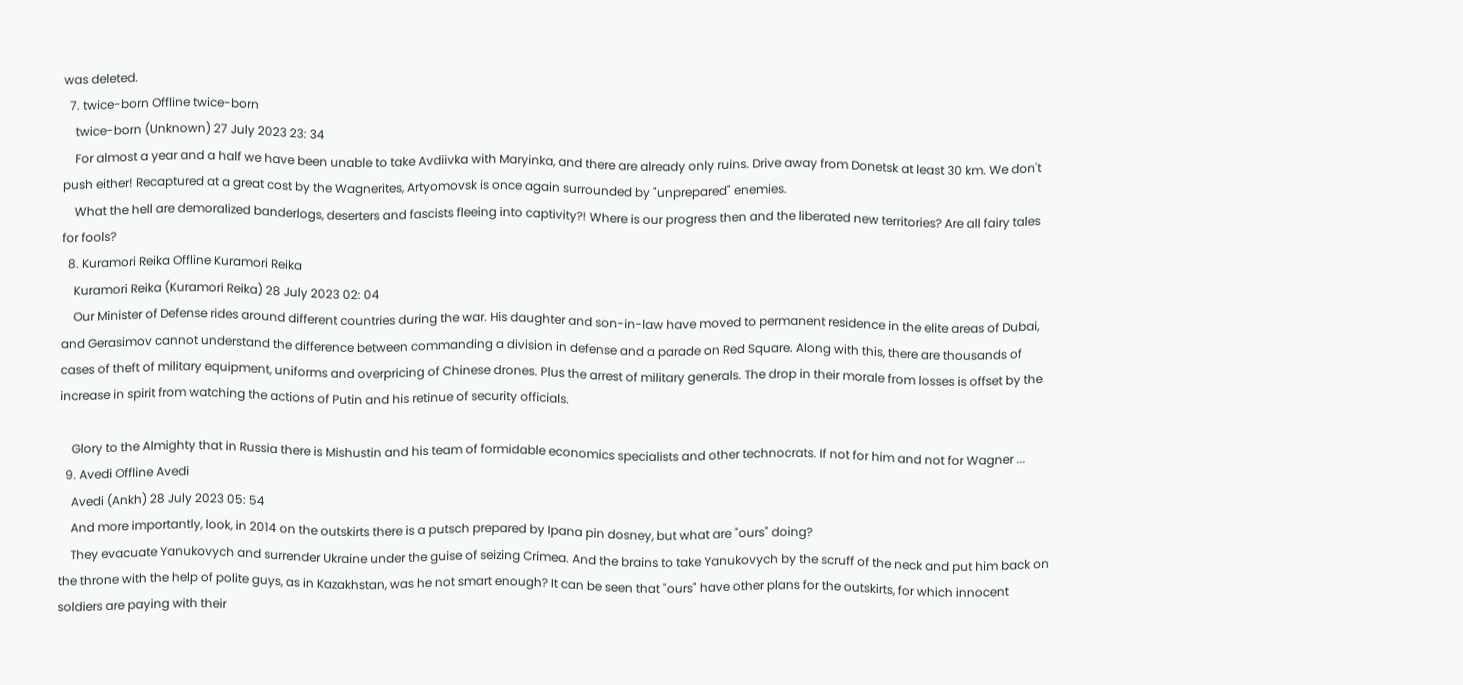was deleted.
  7. twice-born Offline twice-born
    twice-born (Unknown) 27 July 2023 23: 34
    For almost a year and a half we have been unable to take Avdiivka with Maryinka, and there are already only ruins. Drive away from Donetsk at least 30 km. We don't push either! Recaptured at a great cost by the Wagnerites, Artyomovsk is once again surrounded by "unprepared" enemies.
    What the hell are demoralized banderlogs, deserters and fascists fleeing into captivity?! Where is our progress then and the liberated new territories? Are all fairy tales for fools?
  8. Kuramori Reika Offline Kuramori Reika
    Kuramori Reika (Kuramori Reika) 28 July 2023 02: 04
    Our Minister of Defense rides around different countries during the war. His daughter and son-in-law have moved to permanent residence in the elite areas of Dubai, and Gerasimov cannot understand the difference between commanding a division in defense and a parade on Red Square. Along with this, there are thousands of cases of theft of military equipment, uniforms and overpricing of Chinese drones. Plus the arrest of military generals. The drop in their morale from losses is offset by the increase in spirit from watching the actions of Putin and his retinue of security officials.

    Glory to the Almighty that in Russia there is Mishustin and his team of formidable economics specialists and other technocrats. If not for him and not for Wagner ...
  9. Avedi Offline Avedi
    Avedi (Ankh) 28 July 2023 05: 54
    And more importantly, look, in 2014 on the outskirts there is a putsch prepared by Ipana pin dosney, but what are "ours" doing?
    They evacuate Yanukovych and surrender Ukraine under the guise of seizing Crimea. And the brains to take Yanukovych by the scruff of the neck and put him back on the throne with the help of polite guys, as in Kazakhstan, was he not smart enough? It can be seen that "ours" have other plans for the outskirts, for which innocent soldiers are paying with their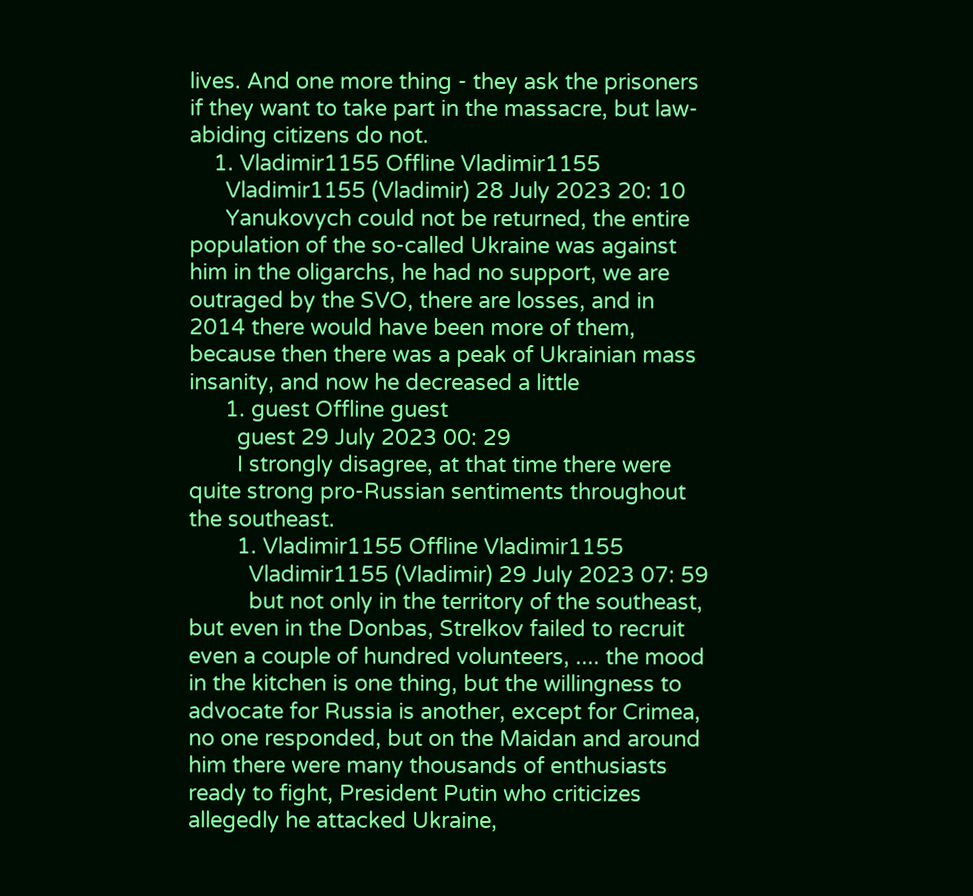lives. And one more thing - they ask the prisoners if they want to take part in the massacre, but law-abiding citizens do not.
    1. Vladimir1155 Offline Vladimir1155
      Vladimir1155 (Vladimir) 28 July 2023 20: 10
      Yanukovych could not be returned, the entire population of the so-called Ukraine was against him in the oligarchs, he had no support, we are outraged by the SVO, there are losses, and in 2014 there would have been more of them, because then there was a peak of Ukrainian mass insanity, and now he decreased a little
      1. guest Offline guest
        guest 29 July 2023 00: 29
        I strongly disagree, at that time there were quite strong pro-Russian sentiments throughout the southeast.
        1. Vladimir1155 Offline Vladimir1155
          Vladimir1155 (Vladimir) 29 July 2023 07: 59
          but not only in the territory of the southeast, but even in the Donbas, Strelkov failed to recruit even a couple of hundred volunteers, .... the mood in the kitchen is one thing, but the willingness to advocate for Russia is another, except for Crimea, no one responded, but on the Maidan and around him there were many thousands of enthusiasts ready to fight, President Putin who criticizes allegedly he attacked Ukraine,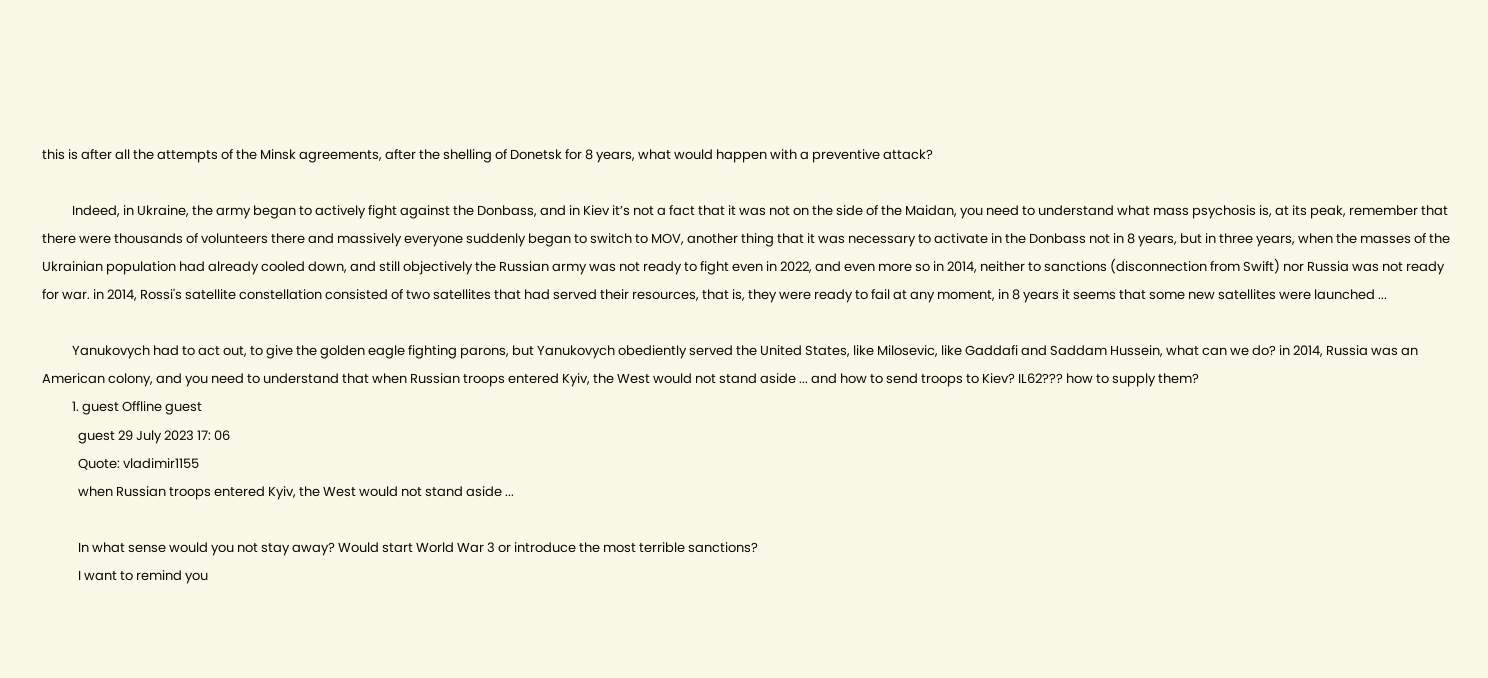this is after all the attempts of the Minsk agreements, after the shelling of Donetsk for 8 years, what would happen with a preventive attack?

          Indeed, in Ukraine, the army began to actively fight against the Donbass, and in Kiev it’s not a fact that it was not on the side of the Maidan, you need to understand what mass psychosis is, at its peak, remember that there were thousands of volunteers there and massively everyone suddenly began to switch to MOV, another thing that it was necessary to activate in the Donbass not in 8 years, but in three years, when the masses of the Ukrainian population had already cooled down, and still objectively the Russian army was not ready to fight even in 2022, and even more so in 2014, neither to sanctions (disconnection from Swift) nor Russia was not ready for war. in 2014, Rossi's satellite constellation consisted of two satellites that had served their resources, that is, they were ready to fail at any moment, in 8 years it seems that some new satellites were launched ...

          Yanukovych had to act out, to give the golden eagle fighting parons, but Yanukovych obediently served the United States, like Milosevic, like Gaddafi and Saddam Hussein, what can we do? in 2014, Russia was an American colony, and you need to understand that when Russian troops entered Kyiv, the West would not stand aside ... and how to send troops to Kiev? IL62??? how to supply them?
          1. guest Offline guest
            guest 29 July 2023 17: 06
            Quote: vladimir1155
            when Russian troops entered Kyiv, the West would not stand aside ...

            In what sense would you not stay away? Would start World War 3 or introduce the most terrible sanctions?
            I want to remind you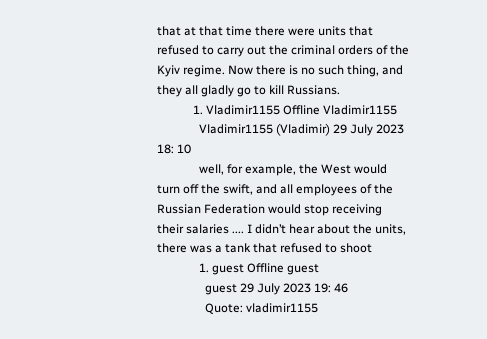that at that time there were units that refused to carry out the criminal orders of the Kyiv regime. Now there is no such thing, and they all gladly go to kill Russians.
            1. Vladimir1155 Offline Vladimir1155
              Vladimir1155 (Vladimir) 29 July 2023 18: 10
              well, for example, the West would turn off the swift, and all employees of the Russian Federation would stop receiving their salaries .... I didn’t hear about the units, there was a tank that refused to shoot
              1. guest Offline guest
                guest 29 July 2023 19: 46
                Quote: vladimir1155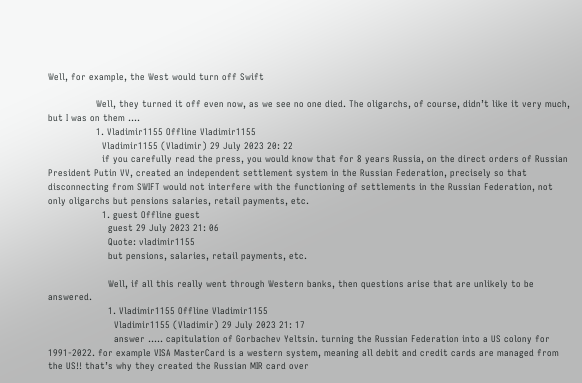Well, for example, the West would turn off Swift

                Well, they turned it off even now, as we see no one died. The oligarchs, of course, didn’t like it very much, but I was on them ....
                1. Vladimir1155 Offline Vladimir1155
                  Vladimir1155 (Vladimir) 29 July 2023 20: 22
                  if you carefully read the press, you would know that for 8 years Russia, on the direct orders of Russian President Putin VV, created an independent settlement system in the Russian Federation, precisely so that disconnecting from SWIFT would not interfere with the functioning of settlements in the Russian Federation, not only oligarchs but pensions salaries, retail payments, etc.
                  1. guest Offline guest
                    guest 29 July 2023 21: 06
                    Quote: vladimir1155
                    but pensions, salaries, retail payments, etc.

                    Well, if all this really went through Western banks, then questions arise that are unlikely to be answered.
                    1. Vladimir1155 Offline Vladimir1155
                      Vladimir1155 (Vladimir) 29 July 2023 21: 17
                      answer ..... capitulation of Gorbachev Yeltsin. turning the Russian Federation into a US colony for 1991-2022. for example VISA MasterCard is a western system, meaning all debit and credit cards are managed from the US!! that’s why they created the Russian MIR card over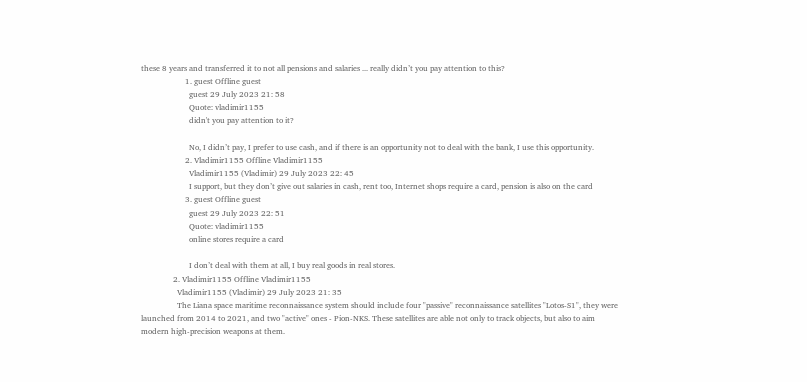these 8 years and transferred it to not all pensions and salaries ... really didn’t you pay attention to this?
                      1. guest Offline guest
                        guest 29 July 2023 21: 58
                        Quote: vladimir1155
                        didn't you pay attention to it?

                        No, I didn’t pay, I prefer to use cash, and if there is an opportunity not to deal with the bank, I use this opportunity.
                      2. Vladimir1155 Offline Vladimir1155
                        Vladimir1155 (Vladimir) 29 July 2023 22: 45
                        I support, but they don’t give out salaries in cash, rent too, Internet shops require a card, pension is also on the card
                      3. guest Offline guest
                        guest 29 July 2023 22: 51
                        Quote: vladimir1155
                        online stores require a card

                        I don’t deal with them at all, I buy real goods in real stores.
                2. Vladimir1155 Offline Vladimir1155
                  Vladimir1155 (Vladimir) 29 July 2023 21: 35
                  The Liana space maritime reconnaissance system should include four "passive" reconnaissance satellites "Lotos-S1", they were launched from 2014 to 2021, and two "active" ones - Pion-NKS. These satellites are able not only to track objects, but also to aim modern high-precision weapons at them.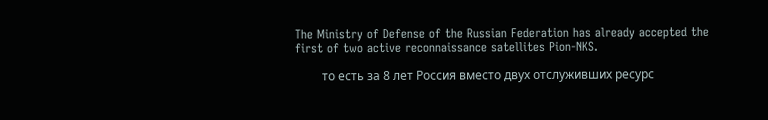The Ministry of Defense of the Russian Federation has already accepted the first of two active reconnaissance satellites Pion-NKS.

         то есть за 8 лет Россия вместо двух отслуживших ресурс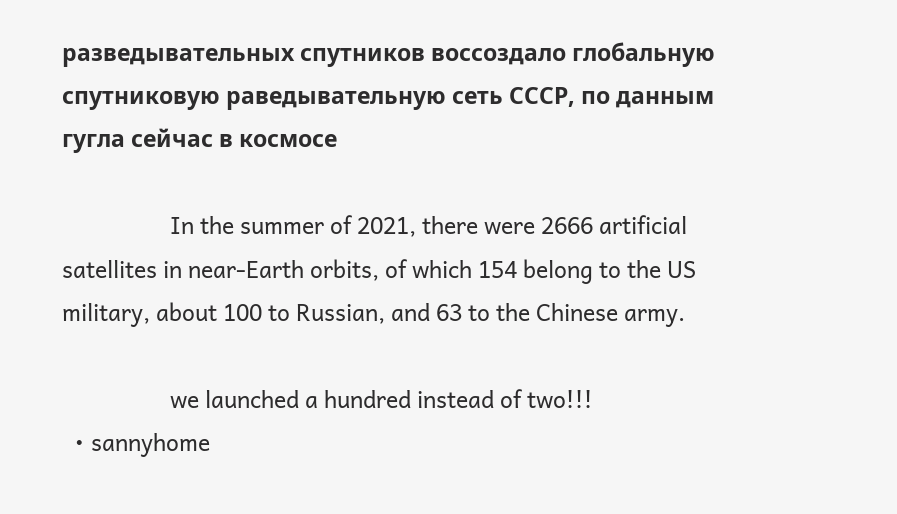разведывательных спутников воссоздало глобальную спутниковую раведывательную сеть СССР, по данным гугла сейчас в космосе

                  In the summer of 2021, there were 2666 artificial satellites in near-Earth orbits, of which 154 belong to the US military, about 100 to Russian, and 63 to the Chinese army.

                  we launched a hundred instead of two!!!
  • sannyhome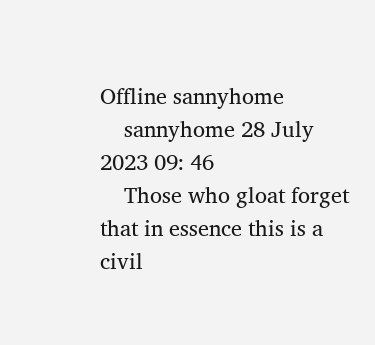Offline sannyhome
    sannyhome 28 July 2023 09: 46
    Those who gloat forget that in essence this is a civil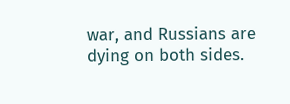war, and Russians are dying on both sides.